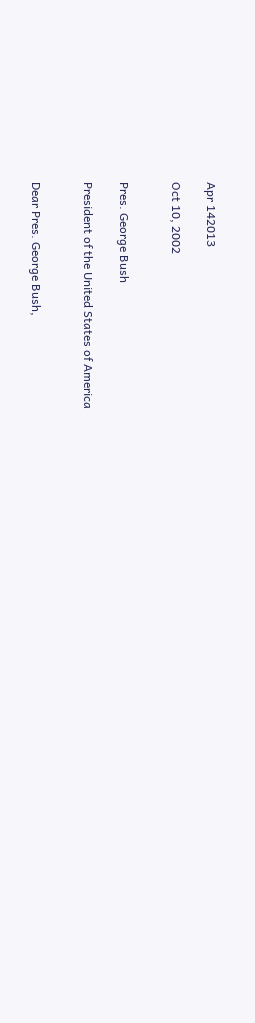Apr 142013

Oct 10, 2002


Pres. George Bush

President of the United States of America


Dear Pres. George Bush,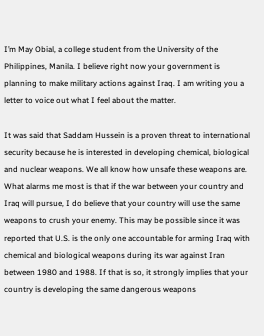I’m May Obial, a college student from the University of the Philippines, Manila. I believe right now your government is planning to make military actions against Iraq. I am writing you a letter to voice out what I feel about the matter.

It was said that Saddam Hussein is a proven threat to international security because he is interested in developing chemical, biological and nuclear weapons. We all know how unsafe these weapons are. What alarms me most is that if the war between your country and Iraq will pursue, I do believe that your country will use the same weapons to crush your enemy. This may be possible since it was reported that U.S. is the only one accountable for arming Iraq with chemical and biological weapons during its war against Iran between 1980 and 1988. If that is so, it strongly implies that your country is developing the same dangerous weapons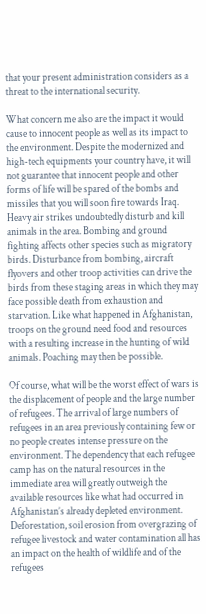that your present administration considers as a threat to the international security.

What concern me also are the impact it would cause to innocent people as well as its impact to the environment. Despite the modernized and high-tech equipments your country have, it will not guarantee that innocent people and other forms of life will be spared of the bombs and missiles that you will soon fire towards Iraq. Heavy air strikes undoubtedly disturb and kill animals in the area. Bombing and ground fighting affects other species such as migratory birds. Disturbance from bombing, aircraft flyovers and other troop activities can drive the birds from these staging areas in which they may face possible death from exhaustion and starvation. Like what happened in Afghanistan, troops on the ground need food and resources with a resulting increase in the hunting of wild animals. Poaching may then be possible.

Of course, what will be the worst effect of wars is the displacement of people and the large number of refugees. The arrival of large numbers of refugees in an area previously containing few or no people creates intense pressure on the environment. The dependency that each refugee camp has on the natural resources in the immediate area will greatly outweigh the available resources like what had occurred in Afghanistan’s already depleted environment. Deforestation, soil erosion from overgrazing of refugee livestock and water contamination all has an impact on the health of wildlife and of the refugees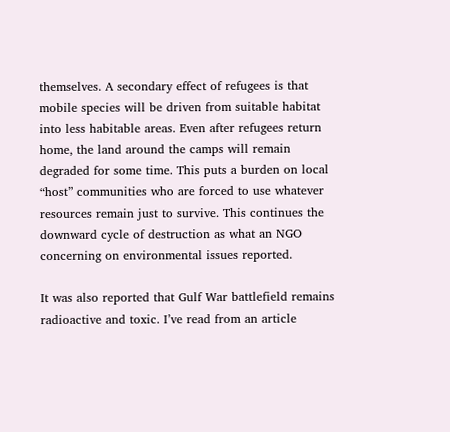themselves. A secondary effect of refugees is that mobile species will be driven from suitable habitat into less habitable areas. Even after refugees return home, the land around the camps will remain degraded for some time. This puts a burden on local “host” communities who are forced to use whatever resources remain just to survive. This continues the downward cycle of destruction as what an NGO concerning on environmental issues reported.

It was also reported that Gulf War battlefield remains radioactive and toxic. I’ve read from an article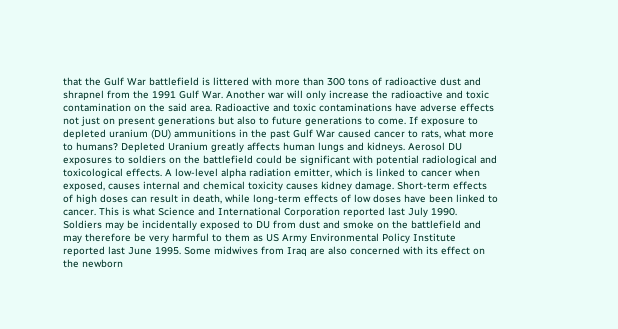that the Gulf War battlefield is littered with more than 300 tons of radioactive dust and shrapnel from the 1991 Gulf War. Another war will only increase the radioactive and toxic contamination on the said area. Radioactive and toxic contaminations have adverse effects not just on present generations but also to future generations to come. If exposure to depleted uranium (DU) ammunitions in the past Gulf War caused cancer to rats, what more to humans? Depleted Uranium greatly affects human lungs and kidneys. Aerosol DU exposures to soldiers on the battlefield could be significant with potential radiological and toxicological effects. A low-level alpha radiation emitter, which is linked to cancer when exposed, causes internal and chemical toxicity causes kidney damage. Short-term effects of high doses can result in death, while long-term effects of low doses have been linked to cancer. This is what Science and International Corporation reported last July 1990. Soldiers may be incidentally exposed to DU from dust and smoke on the battlefield and may therefore be very harmful to them as US Army Environmental Policy Institute reported last June 1995. Some midwives from Iraq are also concerned with its effect on the newborn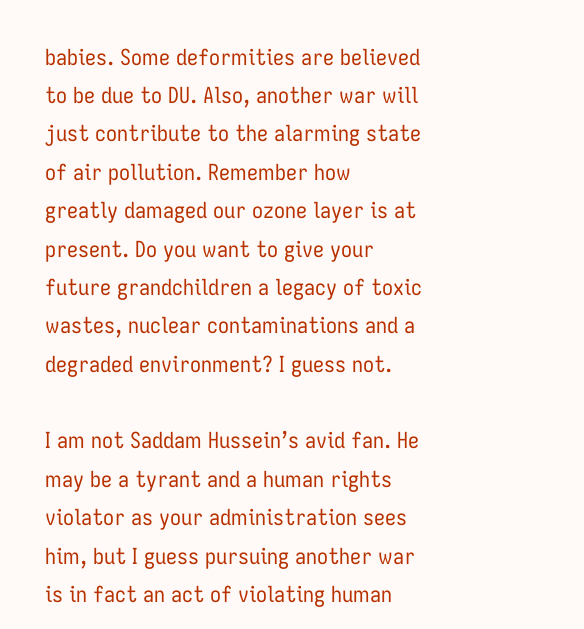babies. Some deformities are believed to be due to DU. Also, another war will just contribute to the alarming state of air pollution. Remember how greatly damaged our ozone layer is at present. Do you want to give your future grandchildren a legacy of toxic wastes, nuclear contaminations and a degraded environment? I guess not.

I am not Saddam Hussein’s avid fan. He may be a tyrant and a human rights violator as your administration sees him, but I guess pursuing another war is in fact an act of violating human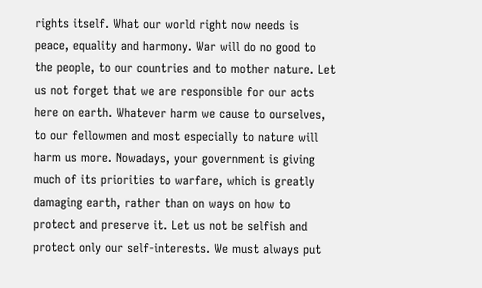rights itself. What our world right now needs is peace, equality and harmony. War will do no good to the people, to our countries and to mother nature. Let us not forget that we are responsible for our acts here on earth. Whatever harm we cause to ourselves, to our fellowmen and most especially to nature will harm us more. Nowadays, your government is giving much of its priorities to warfare, which is greatly damaging earth, rather than on ways on how to protect and preserve it. Let us not be selfish and protect only our self-interests. We must always put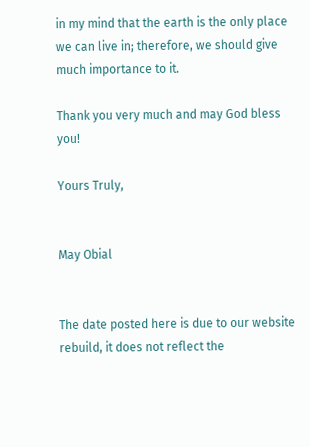in my mind that the earth is the only place we can live in; therefore, we should give much importance to it.

Thank you very much and may God bless you!

Yours Truly,


May Obial


The date posted here is due to our website rebuild, it does not reflect the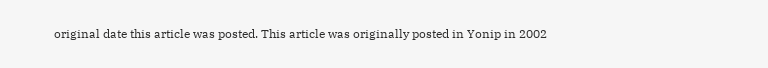original date this article was posted. This article was originally posted in Yonip in 2002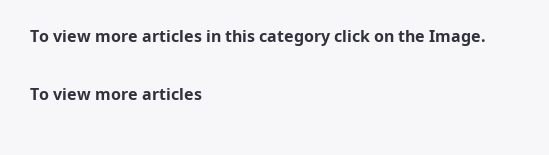To view more articles in this category click on the Image.

To view more articles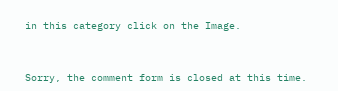in this category click on the Image.



Sorry, the comment form is closed at this time.